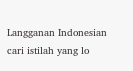Langganan Indonesian
cari istilah yang lo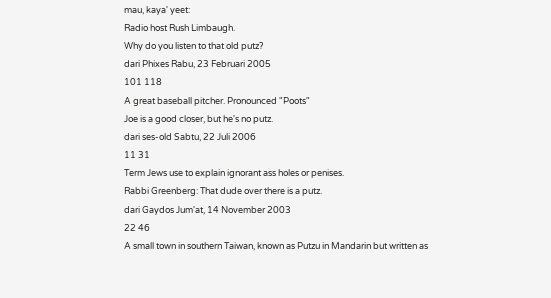mau, kaya' yeet:
Radio host Rush Limbaugh.
Why do you listen to that old putz?
dari Phixes Rabu, 23 Februari 2005
101 118
A great baseball pitcher. Pronounced "Poots"
Joe is a good closer, but he's no putz.
dari ses-old Sabtu, 22 Juli 2006
11 31
Term Jews use to explain ignorant ass holes or penises.
Rabbi Greenberg: That dude over there is a putz.
dari Gaydos Jum'at, 14 November 2003
22 46
A small town in southern Taiwan, known as Putzu in Mandarin but written as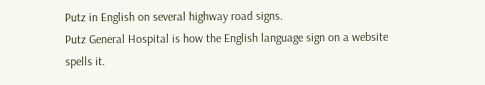Putz in English on several highway road signs.
Putz General Hospital is how the English language sign on a website spells it.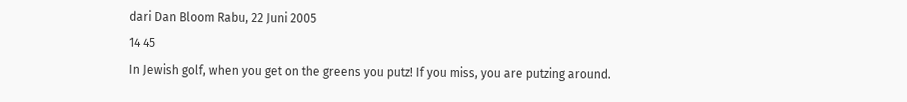dari Dan Bloom Rabu, 22 Juni 2005
14 45
In Jewish golf, when you get on the greens you putz! If you miss, you are putzing around.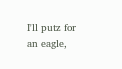I'll putz for an eagle,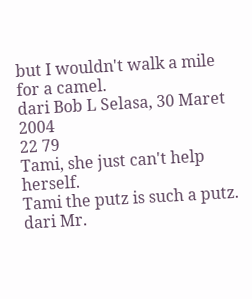but I wouldn't walk a mile for a camel.
dari Bob L Selasa, 30 Maret 2004
22 79
Tami, she just can't help herself.
Tami the putz is such a putz.
dari Mr.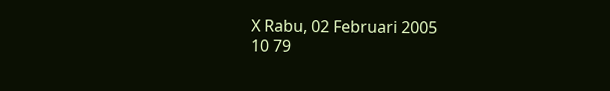X Rabu, 02 Februari 2005
10 79